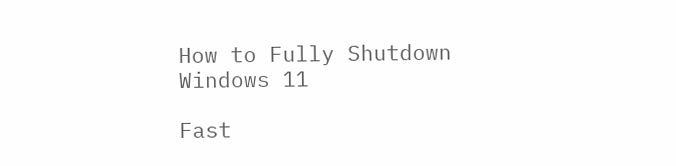How to Fully Shutdown Windows 11

Fast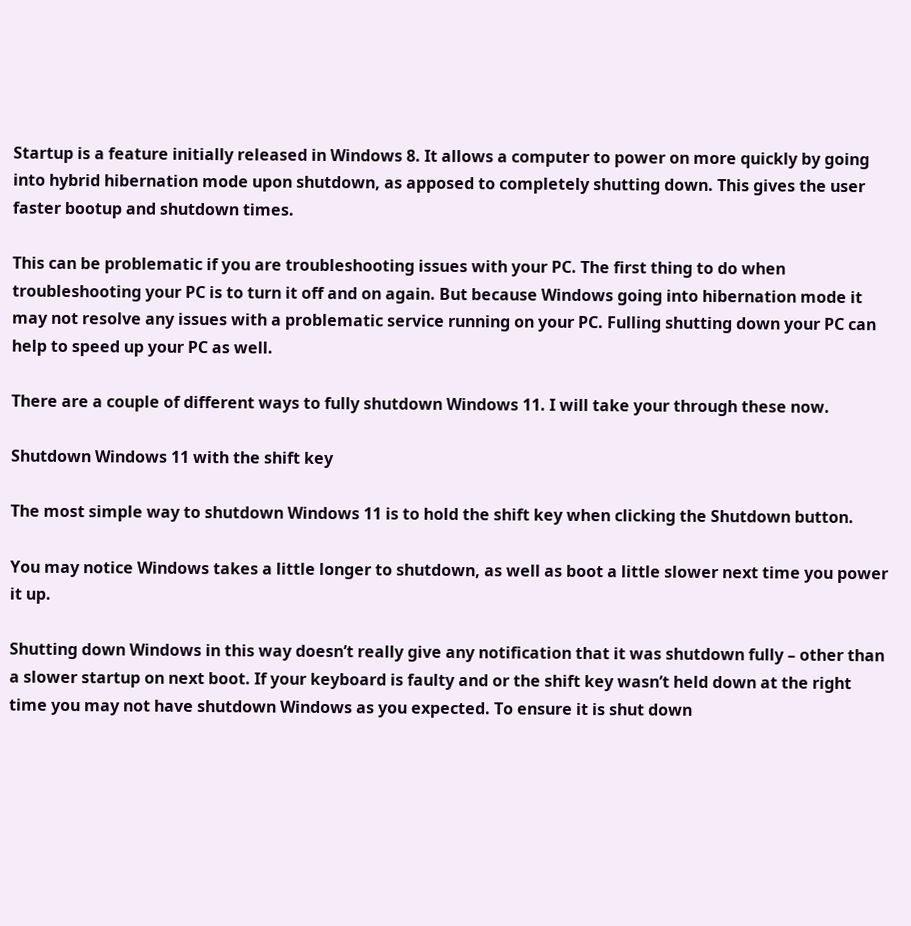Startup is a feature initially released in Windows 8. It allows a computer to power on more quickly by going into hybrid hibernation mode upon shutdown, as apposed to completely shutting down. This gives the user faster bootup and shutdown times.

This can be problematic if you are troubleshooting issues with your PC. The first thing to do when troubleshooting your PC is to turn it off and on again. But because Windows going into hibernation mode it may not resolve any issues with a problematic service running on your PC. Fulling shutting down your PC can help to speed up your PC as well.

There are a couple of different ways to fully shutdown Windows 11. I will take your through these now.

Shutdown Windows 11 with the shift key

The most simple way to shutdown Windows 11 is to hold the shift key when clicking the Shutdown button.

You may notice Windows takes a little longer to shutdown, as well as boot a little slower next time you power it up.

Shutting down Windows in this way doesn’t really give any notification that it was shutdown fully – other than a slower startup on next boot. If your keyboard is faulty and or the shift key wasn’t held down at the right time you may not have shutdown Windows as you expected. To ensure it is shut down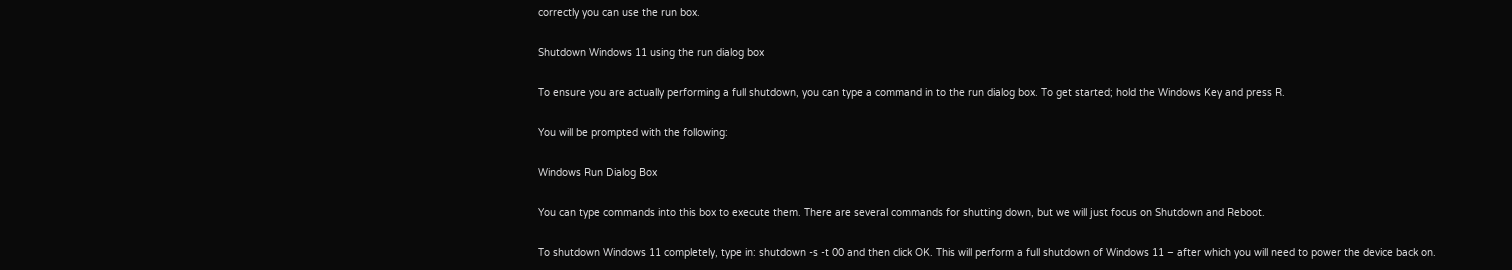correctly you can use the run box.

Shutdown Windows 11 using the run dialog box

To ensure you are actually performing a full shutdown, you can type a command in to the run dialog box. To get started; hold the Windows Key and press R.

You will be prompted with the following:

Windows Run Dialog Box

You can type commands into this box to execute them. There are several commands for shutting down, but we will just focus on Shutdown and Reboot.

To shutdown Windows 11 completely, type in: shutdown -s -t 00 and then click OK. This will perform a full shutdown of Windows 11 – after which you will need to power the device back on.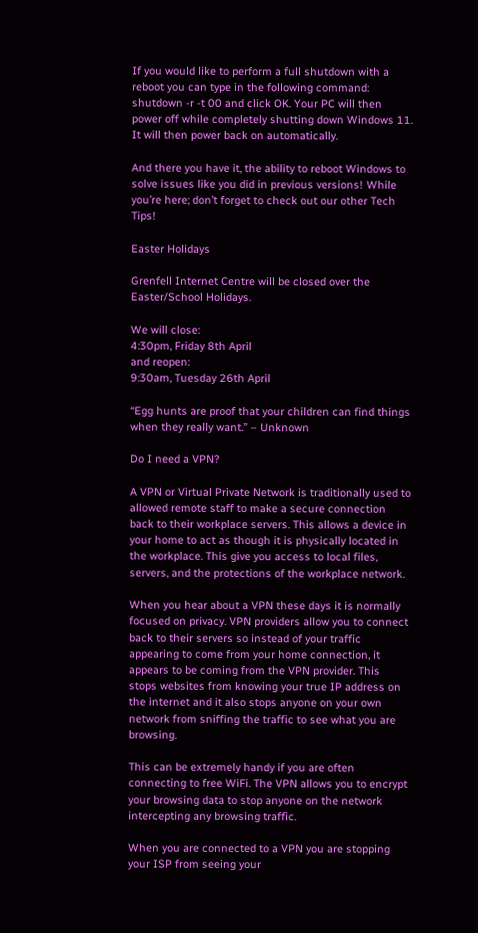If you would like to perform a full shutdown with a reboot you can type in the following command: shutdown -r -t 00 and click OK. Your PC will then power off while completely shutting down Windows 11. It will then power back on automatically.

And there you have it, the ability to reboot Windows to solve issues like you did in previous versions! While you’re here; don’t forget to check out our other Tech Tips!

Easter Holidays

Grenfell Internet Centre will be closed over the Easter/School Holidays.

We will close:
4:30pm, Friday 8th April
and reopen:
9:30am, Tuesday 26th April

“Egg hunts are proof that your children can find things when they really want.” – Unknown

Do I need a VPN?

A VPN or Virtual Private Network is traditionally used to allowed remote staff to make a secure connection back to their workplace servers. This allows a device in your home to act as though it is physically located in the workplace. This give you access to local files, servers, and the protections of the workplace network.

When you hear about a VPN these days it is normally focused on privacy. VPN providers allow you to connect back to their servers so instead of your traffic appearing to come from your home connection, it appears to be coming from the VPN provider. This stops websites from knowing your true IP address on the internet and it also stops anyone on your own network from sniffing the traffic to see what you are browsing.

This can be extremely handy if you are often connecting to free WiFi. The VPN allows you to encrypt your browsing data to stop anyone on the network intercepting any browsing traffic.

When you are connected to a VPN you are stopping your ISP from seeing your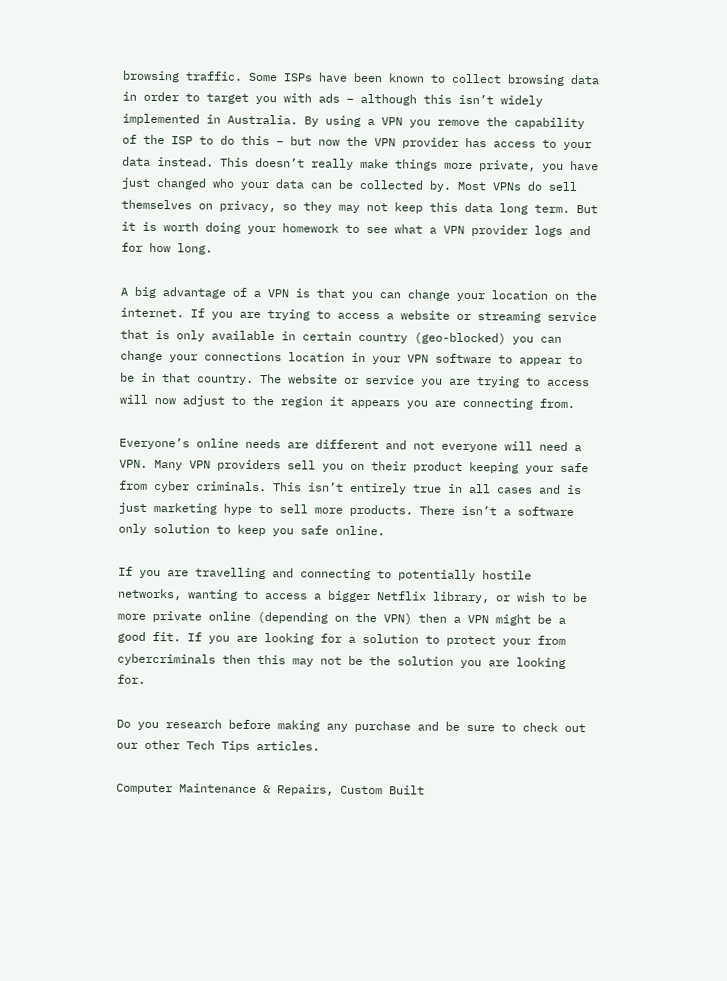browsing traffic. Some ISPs have been known to collect browsing data in order to target you with ads – although this isn’t widely implemented in Australia. By using a VPN you remove the capability of the ISP to do this – but now the VPN provider has access to your data instead. This doesn’t really make things more private, you have just changed who your data can be collected by. Most VPNs do sell themselves on privacy, so they may not keep this data long term. But it is worth doing your homework to see what a VPN provider logs and for how long.

A big advantage of a VPN is that you can change your location on the internet. If you are trying to access a website or streaming service that is only available in certain country (geo-blocked) you can change your connections location in your VPN software to appear to be in that country. The website or service you are trying to access will now adjust to the region it appears you are connecting from.

Everyone’s online needs are different and not everyone will need a VPN. Many VPN providers sell you on their product keeping your safe from cyber criminals. This isn’t entirely true in all cases and is just marketing hype to sell more products. There isn’t a software only solution to keep you safe online.

If you are travelling and connecting to potentially hostile networks, wanting to access a bigger Netflix library, or wish to be more private online (depending on the VPN) then a VPN might be a good fit. If you are looking for a solution to protect your from cybercriminals then this may not be the solution you are looking for.

Do you research before making any purchase and be sure to check out our other Tech Tips articles.

Computer Maintenance & Repairs, Custom Built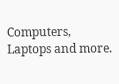Computers, Laptops and more.